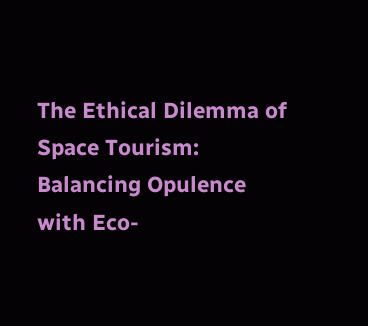The Ethical Dilemma of Space Tourism: Balancing Opulence with Eco-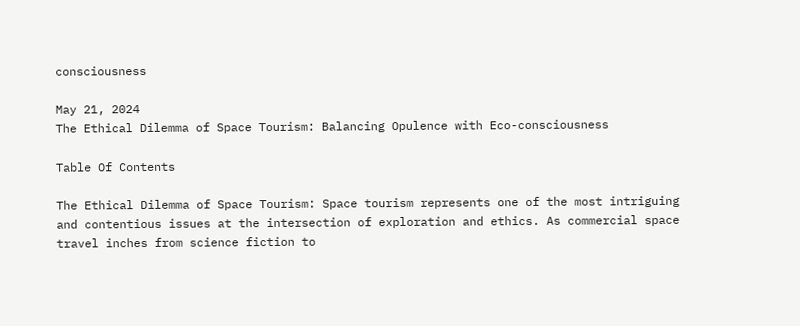consciousness

May 21, 2024
The Ethical Dilemma of Space Tourism: Balancing Opulence with Eco-consciousness

Table Of Contents

The Ethical Dilemma of Space Tourism: Space tourism represents one of the most intriguing and contentious issues at the intersection of exploration and ethics. As commercial space travel inches from science fiction to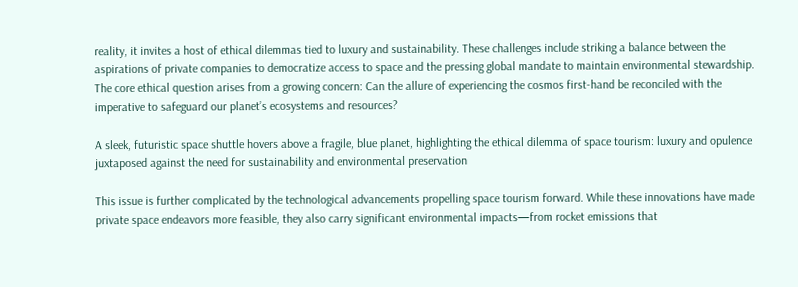reality, it invites a host of ethical dilemmas tied to luxury and sustainability. These challenges include striking a balance between the aspirations of private companies to democratize access to space and the pressing global mandate to maintain environmental stewardship. The core ethical question arises from a growing concern: Can the allure of experiencing the cosmos first-hand be reconciled with the imperative to safeguard our planet’s ecosystems and resources?

A sleek, futuristic space shuttle hovers above a fragile, blue planet, highlighting the ethical dilemma of space tourism: luxury and opulence juxtaposed against the need for sustainability and environmental preservation

This issue is further complicated by the technological advancements propelling space tourism forward. While these innovations have made private space endeavors more feasible, they also carry significant environmental impacts—from rocket emissions that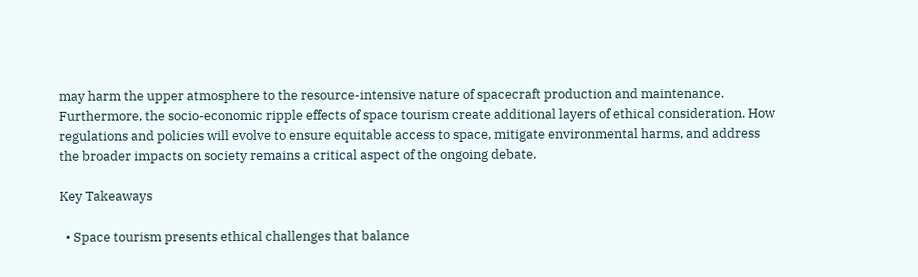may harm the upper atmosphere to the resource-intensive nature of spacecraft production and maintenance. Furthermore, the socio-economic ripple effects of space tourism create additional layers of ethical consideration. How regulations and policies will evolve to ensure equitable access to space, mitigate environmental harms, and address the broader impacts on society remains a critical aspect of the ongoing debate.

Key Takeaways

  • Space tourism presents ethical challenges that balance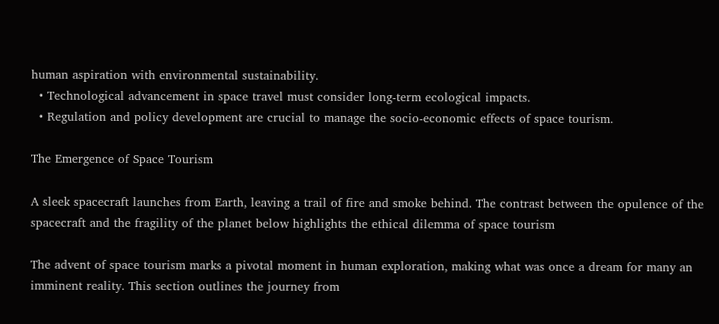human aspiration with environmental sustainability.
  • Technological advancement in space travel must consider long-term ecological impacts.
  • Regulation and policy development are crucial to manage the socio-economic effects of space tourism.

The Emergence of Space Tourism

A sleek spacecraft launches from Earth, leaving a trail of fire and smoke behind. The contrast between the opulence of the spacecraft and the fragility of the planet below highlights the ethical dilemma of space tourism

The advent of space tourism marks a pivotal moment in human exploration, making what was once a dream for many an imminent reality. This section outlines the journey from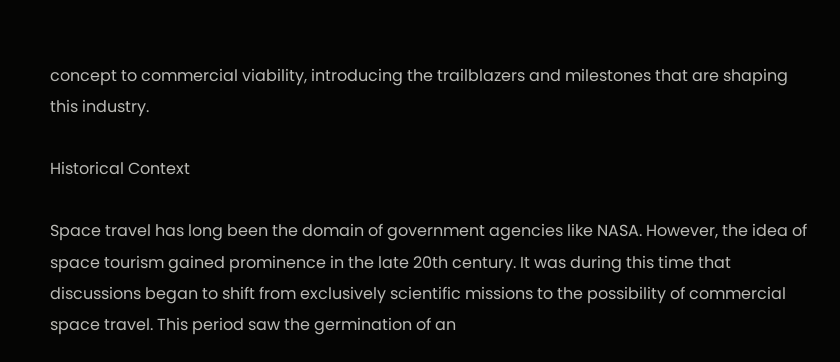concept to commercial viability, introducing the trailblazers and milestones that are shaping this industry.

Historical Context

Space travel has long been the domain of government agencies like NASA. However, the idea of space tourism gained prominence in the late 20th century. It was during this time that discussions began to shift from exclusively scientific missions to the possibility of commercial space travel. This period saw the germination of an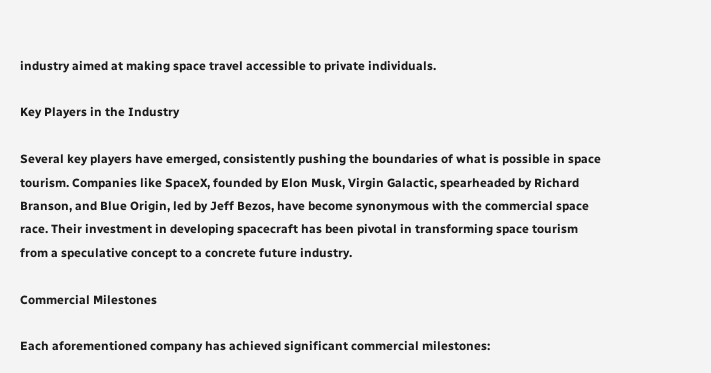industry aimed at making space travel accessible to private individuals.

Key Players in the Industry

Several key players have emerged, consistently pushing the boundaries of what is possible in space tourism. Companies like SpaceX, founded by Elon Musk, Virgin Galactic, spearheaded by Richard Branson, and Blue Origin, led by Jeff Bezos, have become synonymous with the commercial space race. Their investment in developing spacecraft has been pivotal in transforming space tourism from a speculative concept to a concrete future industry.

Commercial Milestones

Each aforementioned company has achieved significant commercial milestones: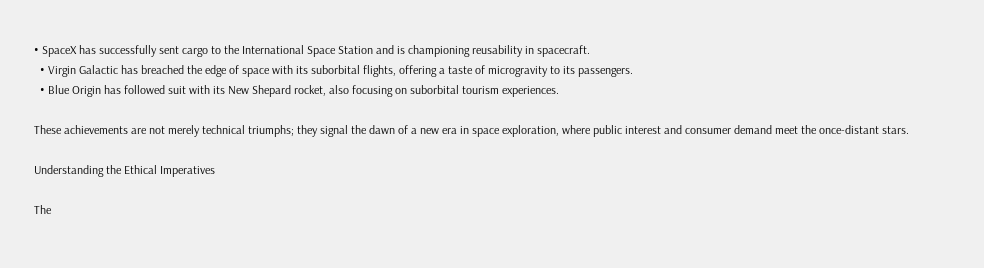• SpaceX has successfully sent cargo to the International Space Station and is championing reusability in spacecraft.
  • Virgin Galactic has breached the edge of space with its suborbital flights, offering a taste of microgravity to its passengers.
  • Blue Origin has followed suit with its New Shepard rocket, also focusing on suborbital tourism experiences.

These achievements are not merely technical triumphs; they signal the dawn of a new era in space exploration, where public interest and consumer demand meet the once-distant stars.

Understanding the Ethical Imperatives

The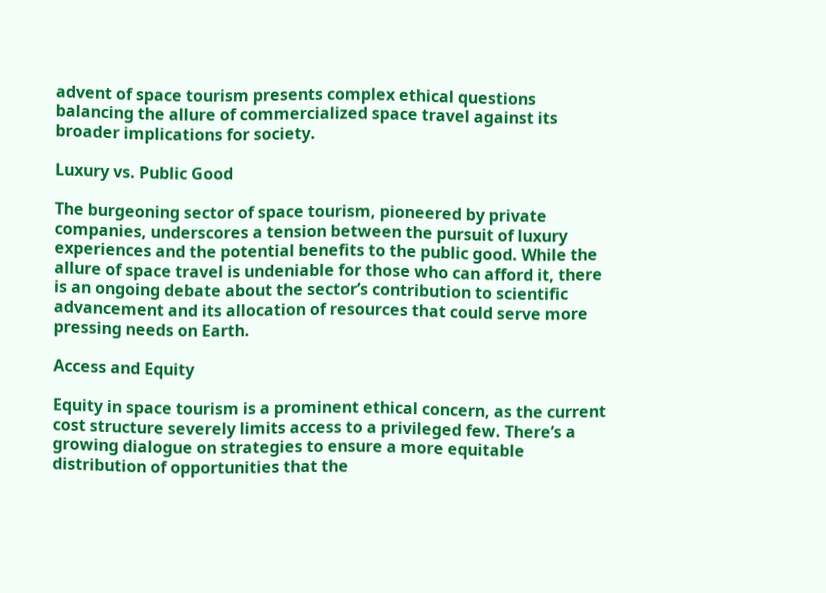advent of space tourism presents complex ethical questions balancing the allure of commercialized space travel against its broader implications for society.

Luxury vs. Public Good

The burgeoning sector of space tourism, pioneered by private companies, underscores a tension between the pursuit of luxury experiences and the potential benefits to the public good. While the allure of space travel is undeniable for those who can afford it, there is an ongoing debate about the sector’s contribution to scientific advancement and its allocation of resources that could serve more pressing needs on Earth.

Access and Equity

Equity in space tourism is a prominent ethical concern, as the current cost structure severely limits access to a privileged few. There’s a growing dialogue on strategies to ensure a more equitable distribution of opportunities that the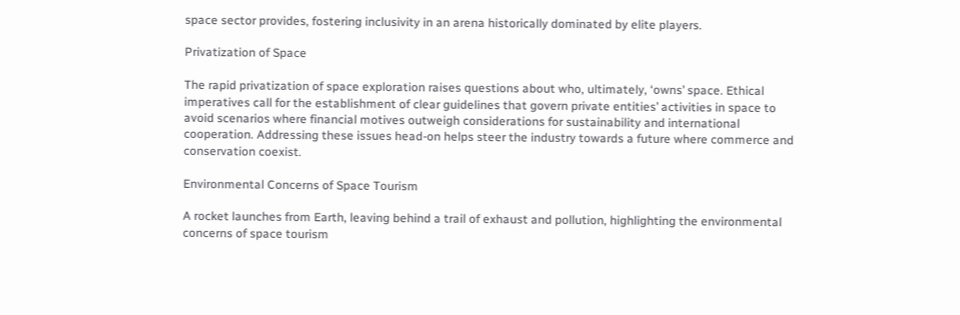space sector provides, fostering inclusivity in an arena historically dominated by elite players.

Privatization of Space

The rapid privatization of space exploration raises questions about who, ultimately, ‘owns’ space. Ethical imperatives call for the establishment of clear guidelines that govern private entities’ activities in space to avoid scenarios where financial motives outweigh considerations for sustainability and international cooperation. Addressing these issues head-on helps steer the industry towards a future where commerce and conservation coexist.

Environmental Concerns of Space Tourism

A rocket launches from Earth, leaving behind a trail of exhaust and pollution, highlighting the environmental concerns of space tourism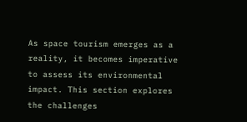As space tourism emerges as a reality, it becomes imperative to assess its environmental impact. This section explores the challenges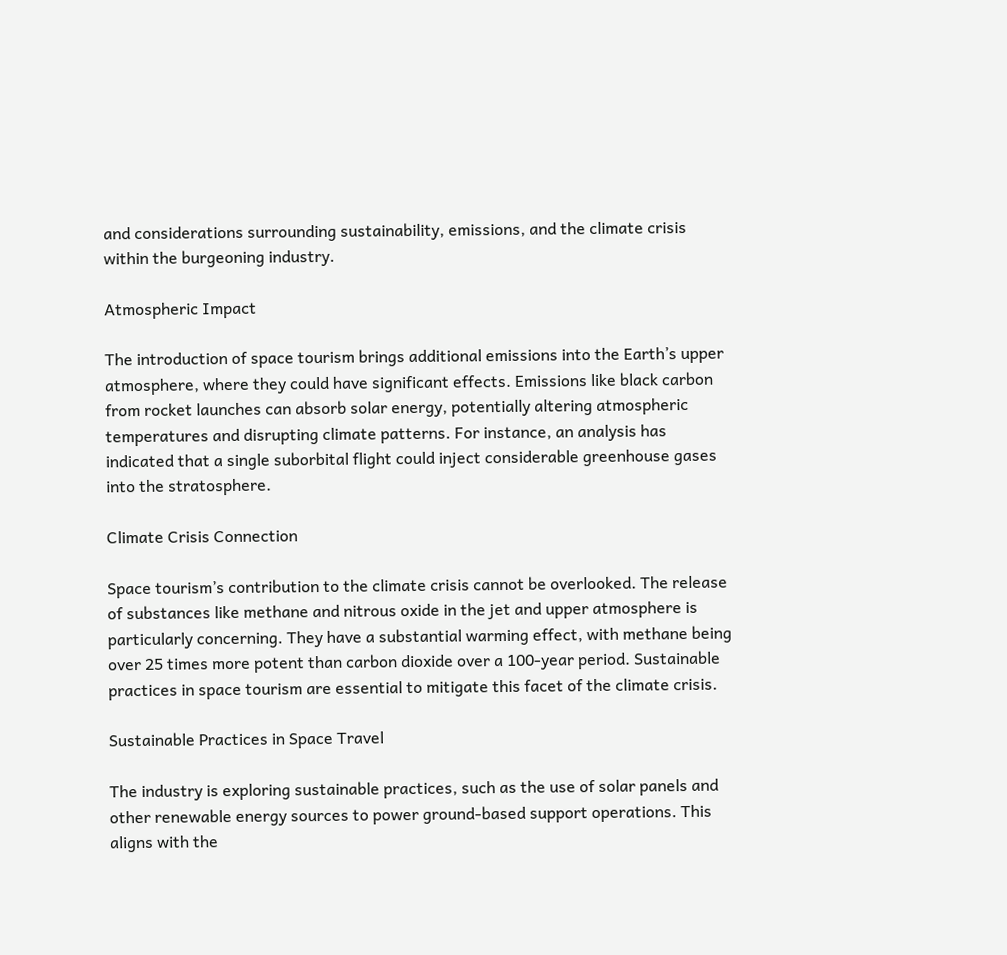and considerations surrounding sustainability, emissions, and the climate crisis within the burgeoning industry.

Atmospheric Impact

The introduction of space tourism brings additional emissions into the Earth’s upper atmosphere, where they could have significant effects. Emissions like black carbon from rocket launches can absorb solar energy, potentially altering atmospheric temperatures and disrupting climate patterns. For instance, an analysis has indicated that a single suborbital flight could inject considerable greenhouse gases into the stratosphere.

Climate Crisis Connection

Space tourism’s contribution to the climate crisis cannot be overlooked. The release of substances like methane and nitrous oxide in the jet and upper atmosphere is particularly concerning. They have a substantial warming effect, with methane being over 25 times more potent than carbon dioxide over a 100-year period. Sustainable practices in space tourism are essential to mitigate this facet of the climate crisis.

Sustainable Practices in Space Travel

The industry is exploring sustainable practices, such as the use of solar panels and other renewable energy sources to power ground-based support operations. This aligns with the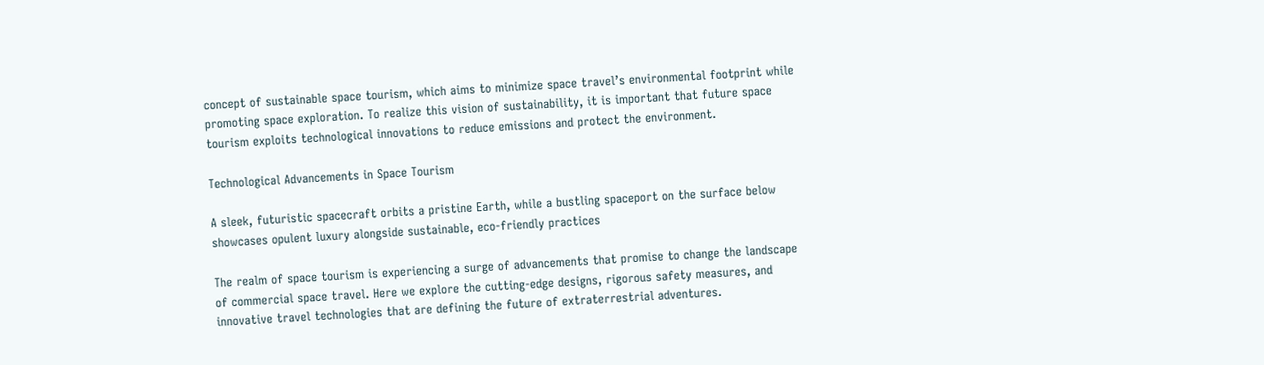concept of sustainable space tourism, which aims to minimize space travel’s environmental footprint while promoting space exploration. To realize this vision of sustainability, it is important that future space tourism exploits technological innovations to reduce emissions and protect the environment.

Technological Advancements in Space Tourism

A sleek, futuristic spacecraft orbits a pristine Earth, while a bustling spaceport on the surface below showcases opulent luxury alongside sustainable, eco-friendly practices

The realm of space tourism is experiencing a surge of advancements that promise to change the landscape of commercial space travel. Here we explore the cutting-edge designs, rigorous safety measures, and innovative travel technologies that are defining the future of extraterrestrial adventures.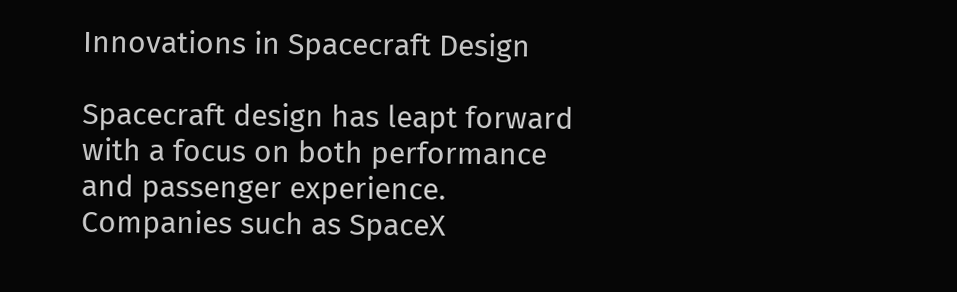Innovations in Spacecraft Design

Spacecraft design has leapt forward with a focus on both performance and passenger experience. Companies such as SpaceX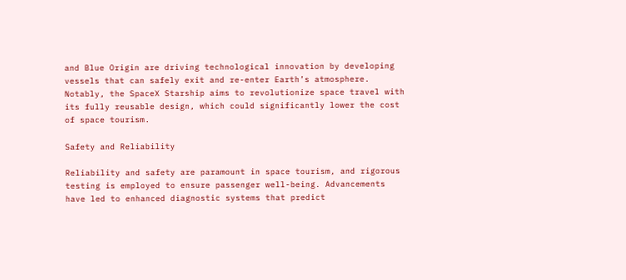and Blue Origin are driving technological innovation by developing vessels that can safely exit and re-enter Earth’s atmosphere. Notably, the SpaceX Starship aims to revolutionize space travel with its fully reusable design, which could significantly lower the cost of space tourism.

Safety and Reliability

Reliability and safety are paramount in space tourism, and rigorous testing is employed to ensure passenger well-being. Advancements have led to enhanced diagnostic systems that predict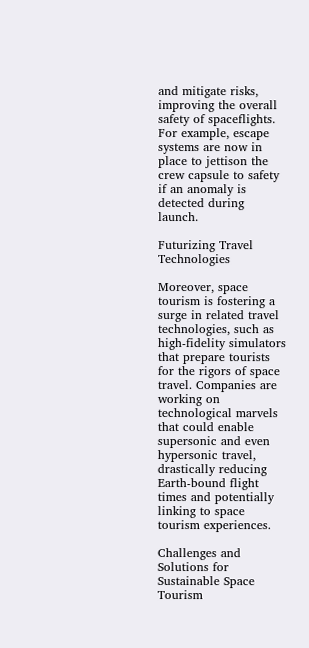and mitigate risks, improving the overall safety of spaceflights. For example, escape systems are now in place to jettison the crew capsule to safety if an anomaly is detected during launch.

Futurizing Travel Technologies

Moreover, space tourism is fostering a surge in related travel technologies, such as high-fidelity simulators that prepare tourists for the rigors of space travel. Companies are working on technological marvels that could enable supersonic and even hypersonic travel, drastically reducing Earth-bound flight times and potentially linking to space tourism experiences.

Challenges and Solutions for Sustainable Space Tourism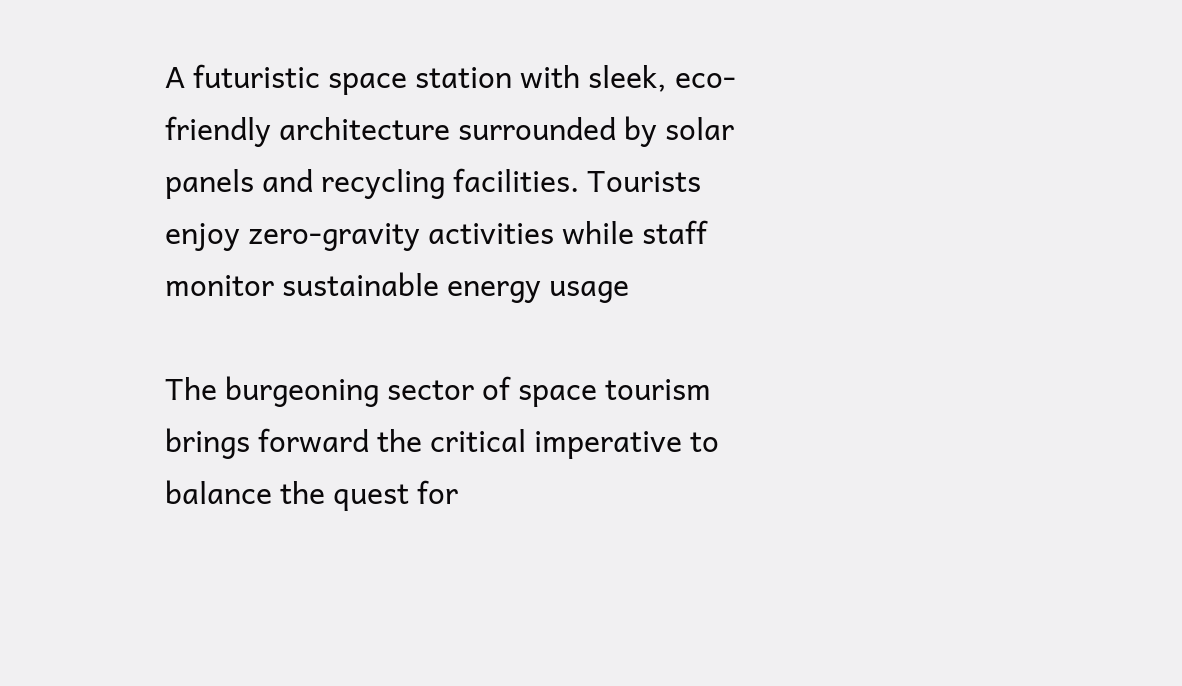A futuristic space station with sleek, eco-friendly architecture surrounded by solar panels and recycling facilities. Tourists enjoy zero-gravity activities while staff monitor sustainable energy usage

The burgeoning sector of space tourism brings forward the critical imperative to balance the quest for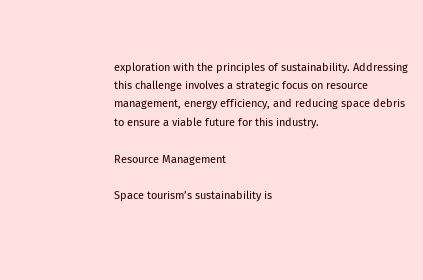exploration with the principles of sustainability. Addressing this challenge involves a strategic focus on resource management, energy efficiency, and reducing space debris to ensure a viable future for this industry.

Resource Management

Space tourism’s sustainability is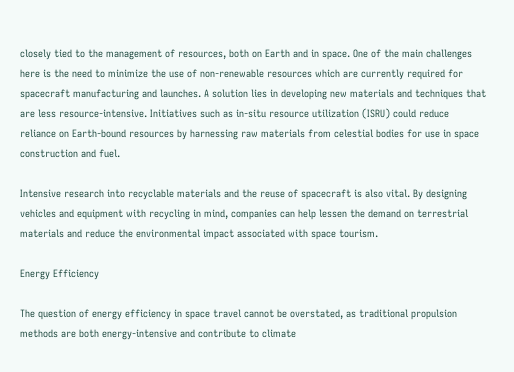closely tied to the management of resources, both on Earth and in space. One of the main challenges here is the need to minimize the use of non-renewable resources which are currently required for spacecraft manufacturing and launches. A solution lies in developing new materials and techniques that are less resource-intensive. Initiatives such as in-situ resource utilization (ISRU) could reduce reliance on Earth-bound resources by harnessing raw materials from celestial bodies for use in space construction and fuel.

Intensive research into recyclable materials and the reuse of spacecraft is also vital. By designing vehicles and equipment with recycling in mind, companies can help lessen the demand on terrestrial materials and reduce the environmental impact associated with space tourism.

Energy Efficiency

The question of energy efficiency in space travel cannot be overstated, as traditional propulsion methods are both energy-intensive and contribute to climate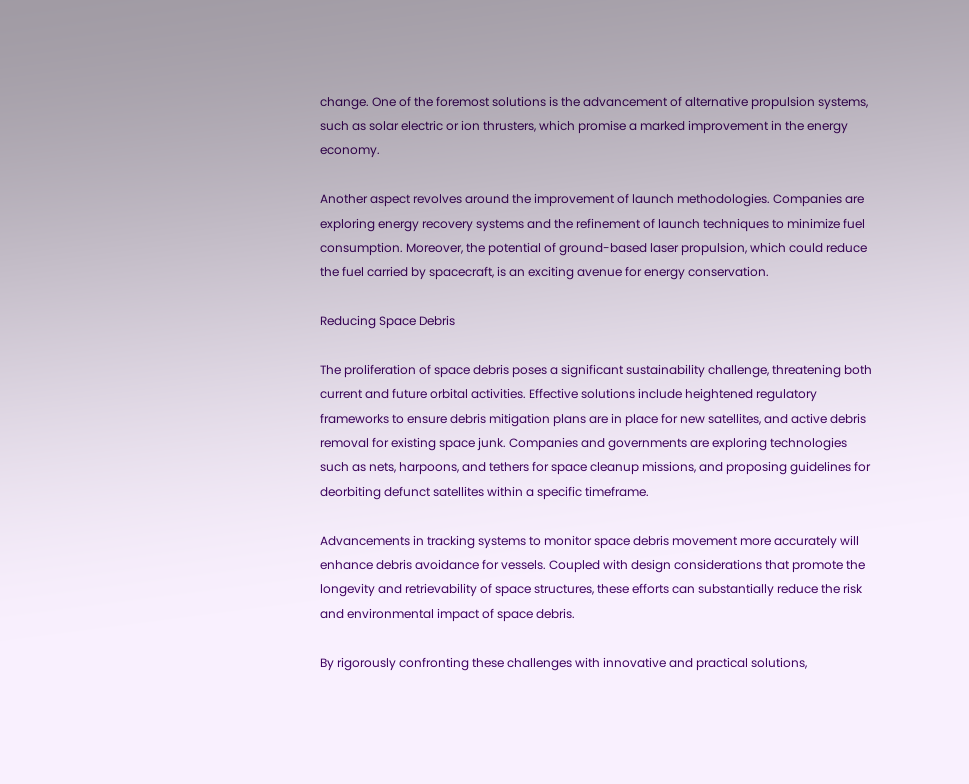change. One of the foremost solutions is the advancement of alternative propulsion systems, such as solar electric or ion thrusters, which promise a marked improvement in the energy economy.

Another aspect revolves around the improvement of launch methodologies. Companies are exploring energy recovery systems and the refinement of launch techniques to minimize fuel consumption. Moreover, the potential of ground-based laser propulsion, which could reduce the fuel carried by spacecraft, is an exciting avenue for energy conservation.

Reducing Space Debris

The proliferation of space debris poses a significant sustainability challenge, threatening both current and future orbital activities. Effective solutions include heightened regulatory frameworks to ensure debris mitigation plans are in place for new satellites, and active debris removal for existing space junk. Companies and governments are exploring technologies such as nets, harpoons, and tethers for space cleanup missions, and proposing guidelines for deorbiting defunct satellites within a specific timeframe.

Advancements in tracking systems to monitor space debris movement more accurately will enhance debris avoidance for vessels. Coupled with design considerations that promote the longevity and retrievability of space structures, these efforts can substantially reduce the risk and environmental impact of space debris.

By rigorously confronting these challenges with innovative and practical solutions,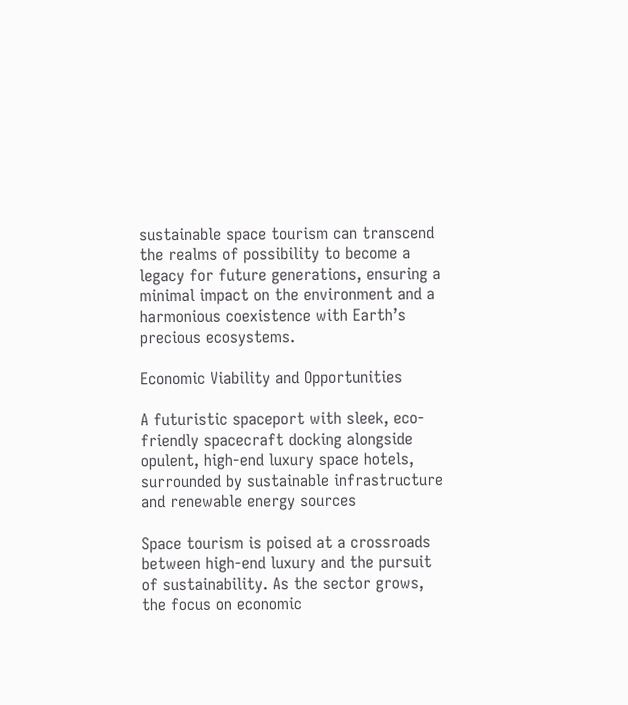sustainable space tourism can transcend the realms of possibility to become a legacy for future generations, ensuring a minimal impact on the environment and a harmonious coexistence with Earth’s precious ecosystems.

Economic Viability and Opportunities

A futuristic spaceport with sleek, eco-friendly spacecraft docking alongside opulent, high-end luxury space hotels, surrounded by sustainable infrastructure and renewable energy sources

Space tourism is poised at a crossroads between high-end luxury and the pursuit of sustainability. As the sector grows, the focus on economic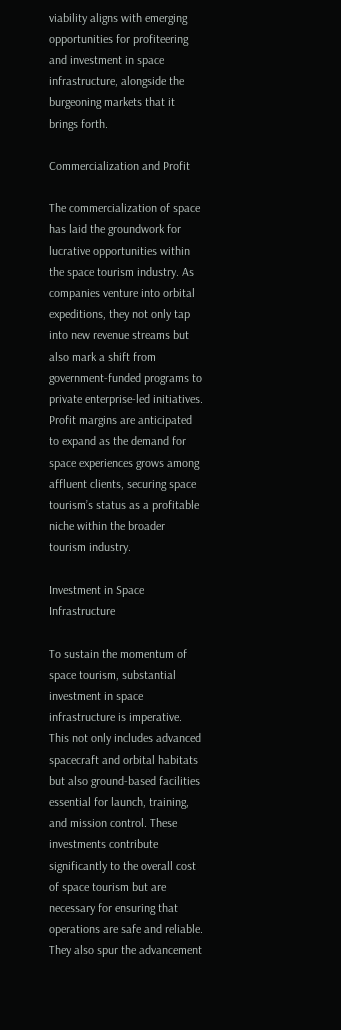viability aligns with emerging opportunities for profiteering and investment in space infrastructure, alongside the burgeoning markets that it brings forth.

Commercialization and Profit

The commercialization of space has laid the groundwork for lucrative opportunities within the space tourism industry. As companies venture into orbital expeditions, they not only tap into new revenue streams but also mark a shift from government-funded programs to private enterprise-led initiatives. Profit margins are anticipated to expand as the demand for space experiences grows among affluent clients, securing space tourism’s status as a profitable niche within the broader tourism industry.

Investment in Space Infrastructure

To sustain the momentum of space tourism, substantial investment in space infrastructure is imperative. This not only includes advanced spacecraft and orbital habitats but also ground-based facilities essential for launch, training, and mission control. These investments contribute significantly to the overall cost of space tourism but are necessary for ensuring that operations are safe and reliable. They also spur the advancement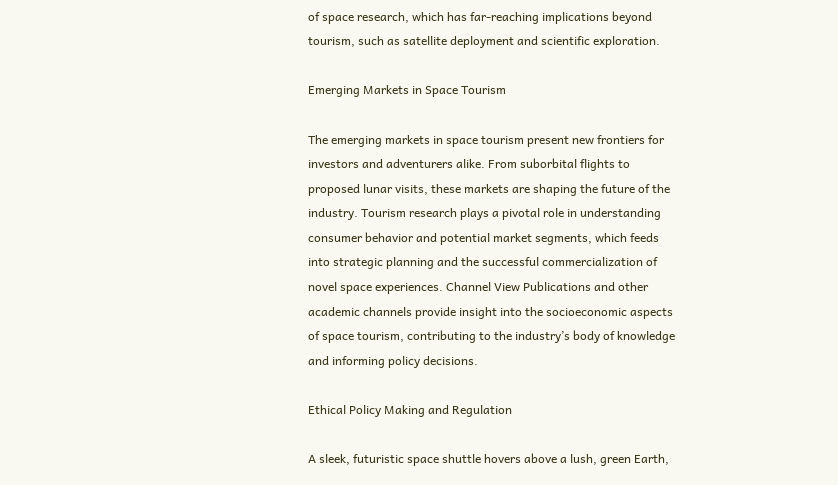of space research, which has far-reaching implications beyond tourism, such as satellite deployment and scientific exploration.

Emerging Markets in Space Tourism

The emerging markets in space tourism present new frontiers for investors and adventurers alike. From suborbital flights to proposed lunar visits, these markets are shaping the future of the industry. Tourism research plays a pivotal role in understanding consumer behavior and potential market segments, which feeds into strategic planning and the successful commercialization of novel space experiences. Channel View Publications and other academic channels provide insight into the socioeconomic aspects of space tourism, contributing to the industry’s body of knowledge and informing policy decisions.

Ethical Policy Making and Regulation

A sleek, futuristic space shuttle hovers above a lush, green Earth,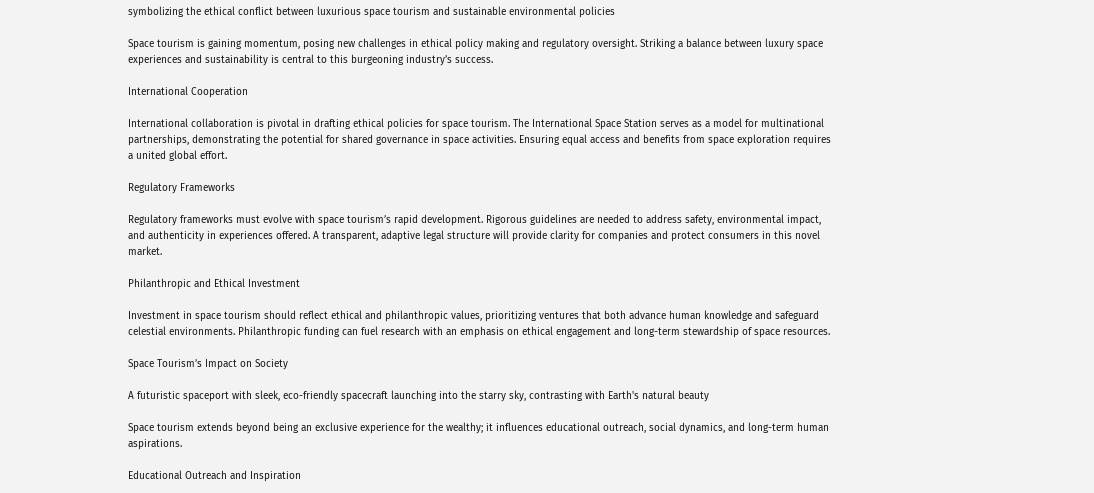symbolizing the ethical conflict between luxurious space tourism and sustainable environmental policies

Space tourism is gaining momentum, posing new challenges in ethical policy making and regulatory oversight. Striking a balance between luxury space experiences and sustainability is central to this burgeoning industry’s success.

International Cooperation

International collaboration is pivotal in drafting ethical policies for space tourism. The International Space Station serves as a model for multinational partnerships, demonstrating the potential for shared governance in space activities. Ensuring equal access and benefits from space exploration requires a united global effort.

Regulatory Frameworks

Regulatory frameworks must evolve with space tourism’s rapid development. Rigorous guidelines are needed to address safety, environmental impact, and authenticity in experiences offered. A transparent, adaptive legal structure will provide clarity for companies and protect consumers in this novel market.

Philanthropic and Ethical Investment

Investment in space tourism should reflect ethical and philanthropic values, prioritizing ventures that both advance human knowledge and safeguard celestial environments. Philanthropic funding can fuel research with an emphasis on ethical engagement and long-term stewardship of space resources.

Space Tourism’s Impact on Society

A futuristic spaceport with sleek, eco-friendly spacecraft launching into the starry sky, contrasting with Earth's natural beauty

Space tourism extends beyond being an exclusive experience for the wealthy; it influences educational outreach, social dynamics, and long-term human aspirations.

Educational Outreach and Inspiration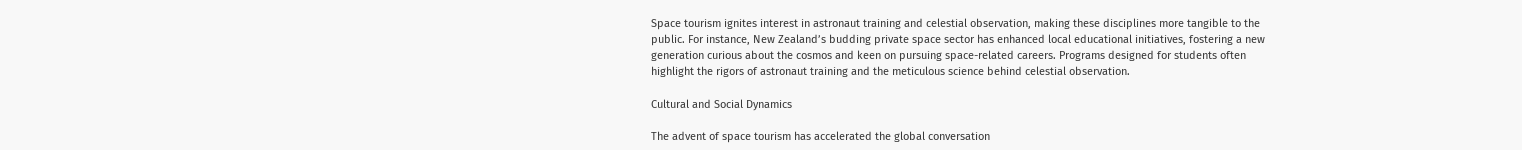Space tourism ignites interest in astronaut training and celestial observation, making these disciplines more tangible to the public. For instance, New Zealand’s budding private space sector has enhanced local educational initiatives, fostering a new generation curious about the cosmos and keen on pursuing space-related careers. Programs designed for students often highlight the rigors of astronaut training and the meticulous science behind celestial observation.

Cultural and Social Dynamics

The advent of space tourism has accelerated the global conversation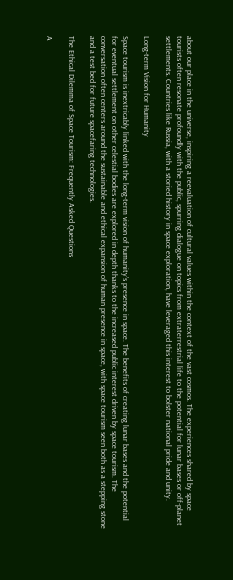about our place in the universe, inspiring a reevaluation of cultural values within the context of the vast cosmos. The experiences shared by space tourists often resonate profoundly with the public, spurring dialogue on topics from extraterrestrial life to the potential for lunar bases or off-planet settlements. Countries like Russia, with a storied history in space exploration, have leveraged this interest to bolster national pride and unity.

Long-term Vision for Humanity

Space tourism is inextricably linked with the long-term vision of humanity’s presence in space. The benefits of creating lunar bases and the potential for eventual settlement on other celestial bodies are explored in depth thanks to the increased public interest driven by space tourism. The conversation often centers around the sustainable and ethical expansion of human presence in space, with space tourism seen both as a stepping stone and a test bed for future spacefaring technologies.

The Ethical Dilemma of Space Tourism: Frequently Asked Questions

A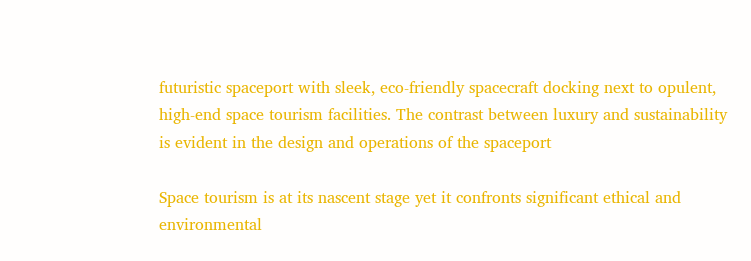futuristic spaceport with sleek, eco-friendly spacecraft docking next to opulent, high-end space tourism facilities. The contrast between luxury and sustainability is evident in the design and operations of the spaceport

Space tourism is at its nascent stage yet it confronts significant ethical and environmental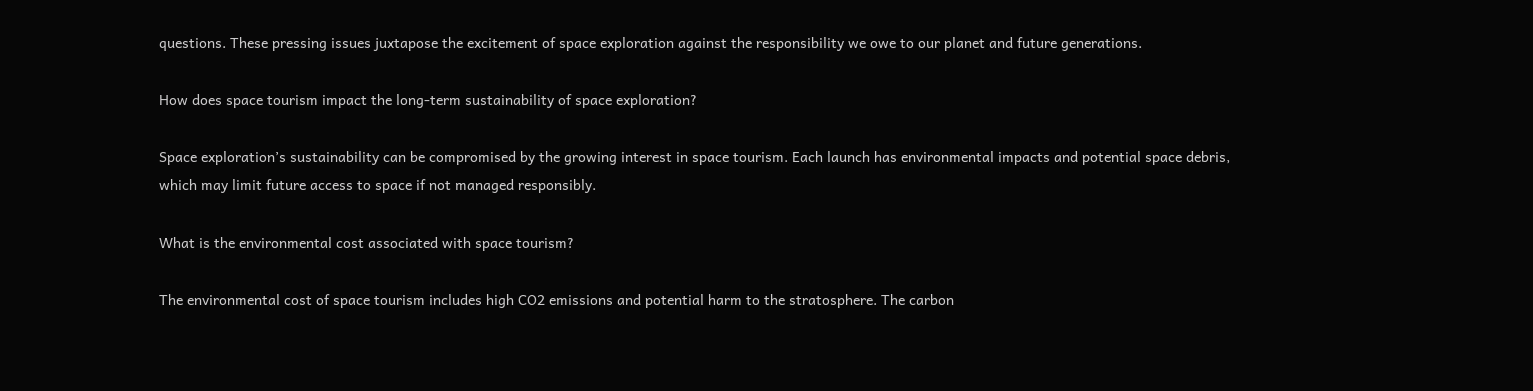questions. These pressing issues juxtapose the excitement of space exploration against the responsibility we owe to our planet and future generations.

How does space tourism impact the long-term sustainability of space exploration?

Space exploration’s sustainability can be compromised by the growing interest in space tourism. Each launch has environmental impacts and potential space debris, which may limit future access to space if not managed responsibly.

What is the environmental cost associated with space tourism?

The environmental cost of space tourism includes high CO2 emissions and potential harm to the stratosphere. The carbon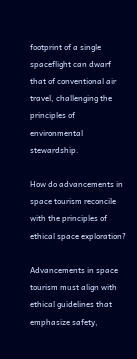footprint of a single spaceflight can dwarf that of conventional air travel, challenging the principles of environmental stewardship.

How do advancements in space tourism reconcile with the principles of ethical space exploration?

Advancements in space tourism must align with ethical guidelines that emphasize safety,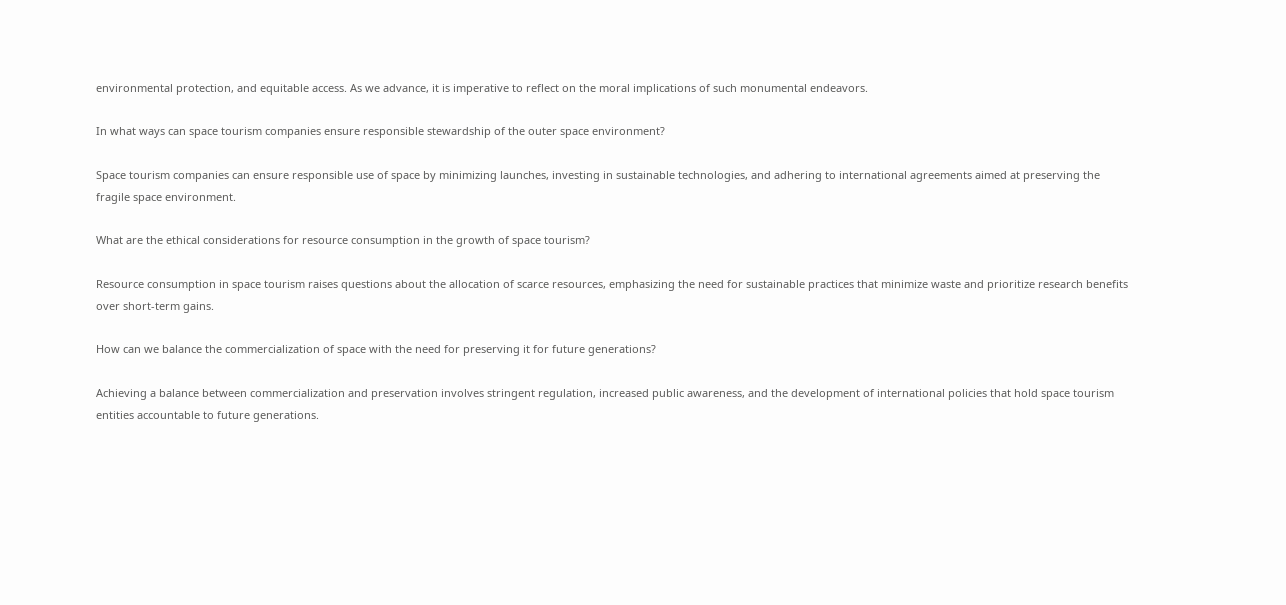environmental protection, and equitable access. As we advance, it is imperative to reflect on the moral implications of such monumental endeavors.

In what ways can space tourism companies ensure responsible stewardship of the outer space environment?

Space tourism companies can ensure responsible use of space by minimizing launches, investing in sustainable technologies, and adhering to international agreements aimed at preserving the fragile space environment.

What are the ethical considerations for resource consumption in the growth of space tourism?

Resource consumption in space tourism raises questions about the allocation of scarce resources, emphasizing the need for sustainable practices that minimize waste and prioritize research benefits over short-term gains.

How can we balance the commercialization of space with the need for preserving it for future generations?

Achieving a balance between commercialization and preservation involves stringent regulation, increased public awareness, and the development of international policies that hold space tourism entities accountable to future generations.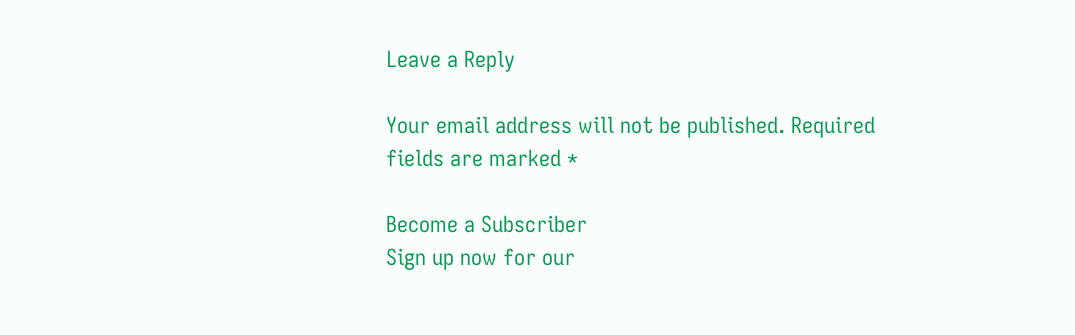Leave a Reply

Your email address will not be published. Required fields are marked *

Become a Subscriber
Sign up now for our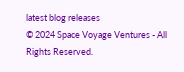latest blog releases
© 2024 Space Voyage Ventures - All Rights Reserved.